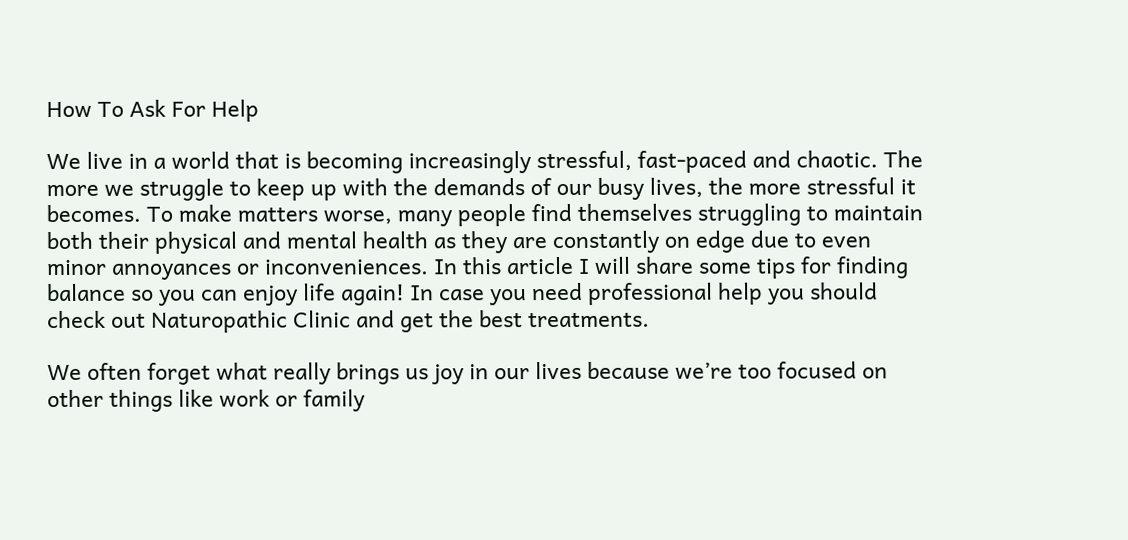How To Ask For Help

We live in a world that is becoming increasingly stressful, fast-paced and chaotic. The more we struggle to keep up with the demands of our busy lives, the more stressful it becomes. To make matters worse, many people find themselves struggling to maintain both their physical and mental health as they are constantly on edge due to even minor annoyances or inconveniences. In this article I will share some tips for finding balance so you can enjoy life again! In case you need professional help you should check out Naturopathic Clinic and get the best treatments.

We often forget what really brings us joy in our lives because we’re too focused on other things like work or family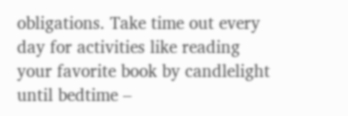obligations. Take time out every day for activities like reading your favorite book by candlelight until bedtime –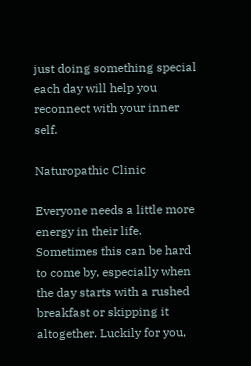just doing something special each day will help you reconnect with your inner self.

Naturopathic Clinic

Everyone needs a little more energy in their life. Sometimes this can be hard to come by, especially when the day starts with a rushed breakfast or skipping it altogether. Luckily for you,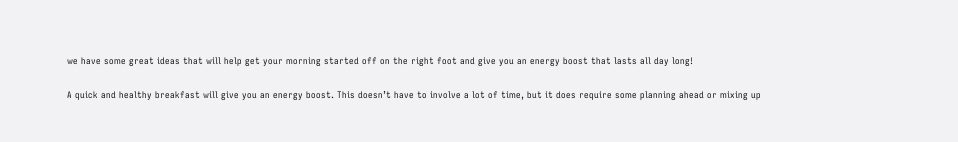we have some great ideas that will help get your morning started off on the right foot and give you an energy boost that lasts all day long!

A quick and healthy breakfast will give you an energy boost. This doesn’t have to involve a lot of time, but it does require some planning ahead or mixing up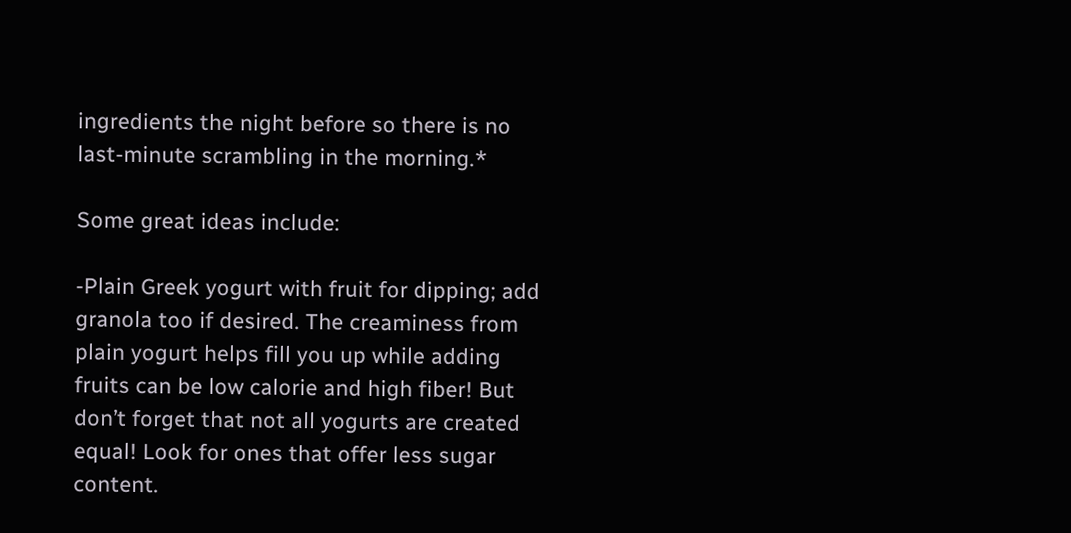ingredients the night before so there is no last-minute scrambling in the morning.*

Some great ideas include:

-Plain Greek yogurt with fruit for dipping; add granola too if desired. The creaminess from plain yogurt helps fill you up while adding fruits can be low calorie and high fiber! But don’t forget that not all yogurts are created equal! Look for ones that offer less sugar content.